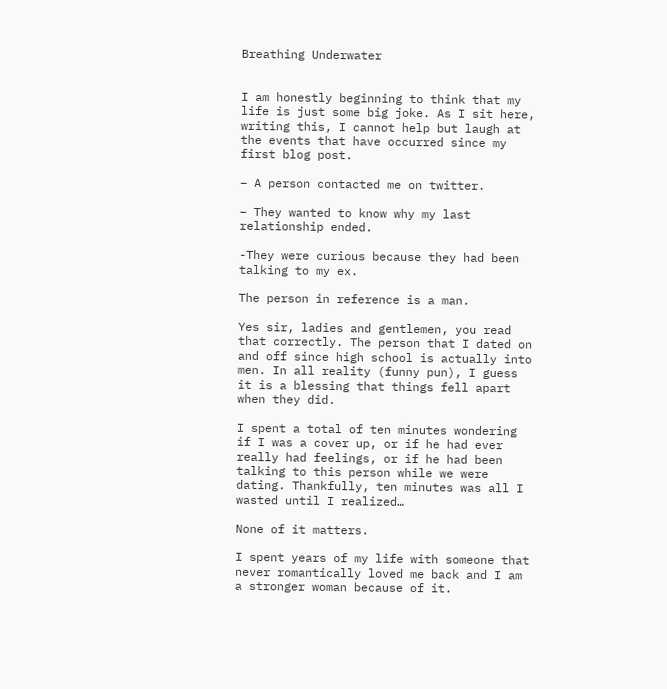Breathing Underwater


I am honestly beginning to think that my life is just some big joke. As I sit here, writing this, I cannot help but laugh at the events that have occurred since my first blog post.

– A person contacted me on twitter.

– They wanted to know why my last relationship ended.

-They were curious because they had been talking to my ex.

The person in reference is a man.

Yes sir, ladies and gentlemen, you read that correctly. The person that I dated on and off since high school is actually into men. In all reality (funny pun), I guess it is a blessing that things fell apart when they did.

I spent a total of ten minutes wondering if I was a cover up, or if he had ever really had feelings, or if he had been talking to this person while we were dating. Thankfully, ten minutes was all I wasted until I realized…

None of it matters.

I spent years of my life with someone that never romantically loved me back and I am a stronger woman because of it.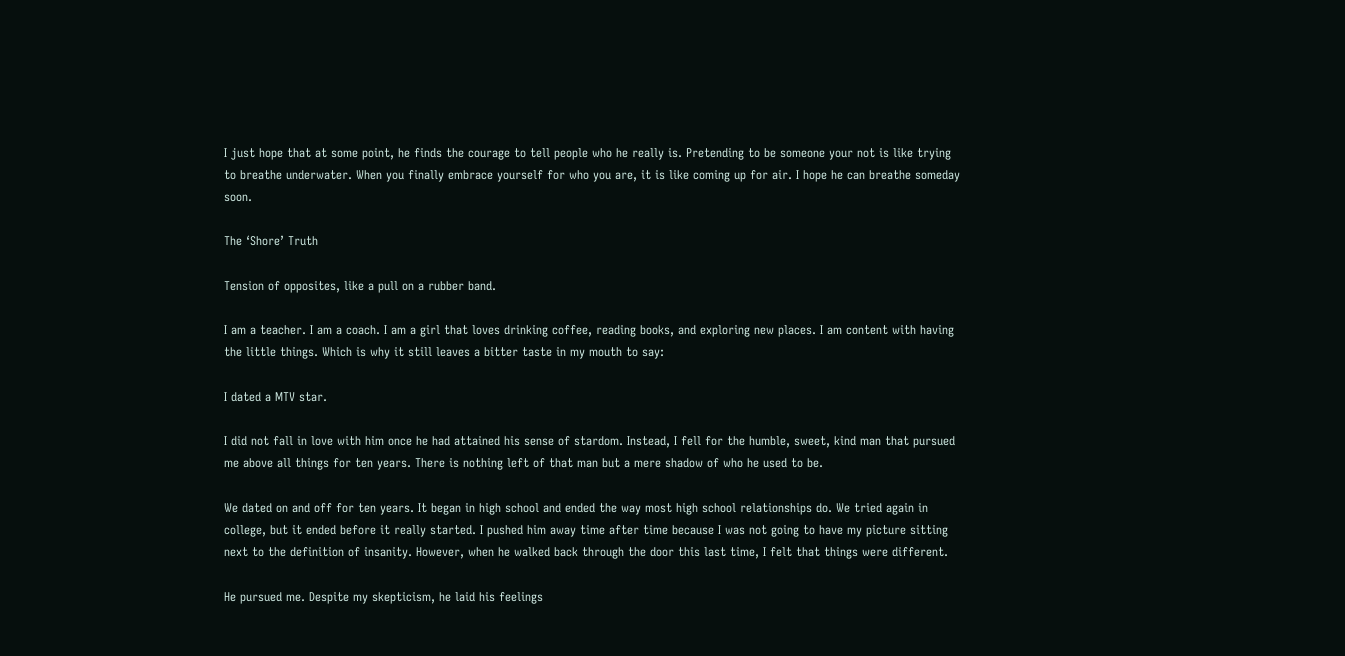I just hope that at some point, he finds the courage to tell people who he really is. Pretending to be someone your not is like trying to breathe underwater. When you finally embrace yourself for who you are, it is like coming up for air. I hope he can breathe someday soon.

The ‘Shore’ Truth

Tension of opposites, like a pull on a rubber band.

I am a teacher. I am a coach. I am a girl that loves drinking coffee, reading books, and exploring new places. I am content with having the little things. Which is why it still leaves a bitter taste in my mouth to say:

I dated a MTV star.

I did not fall in love with him once he had attained his sense of stardom. Instead, I fell for the humble, sweet, kind man that pursued me above all things for ten years. There is nothing left of that man but a mere shadow of who he used to be.

We dated on and off for ten years. It began in high school and ended the way most high school relationships do. We tried again in college, but it ended before it really started. I pushed him away time after time because I was not going to have my picture sitting next to the definition of insanity. However, when he walked back through the door this last time, I felt that things were different.

He pursued me. Despite my skepticism, he laid his feelings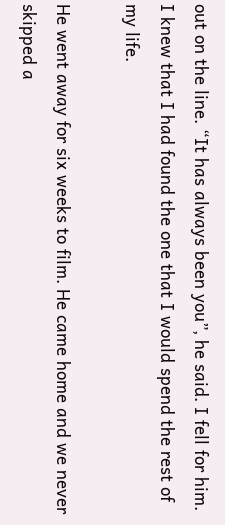out on the line. “It has always been you”, he said. I fell for him. I knew that I had found the one that I would spend the rest of my life.

He went away for six weeks to film. He came home and we never skipped a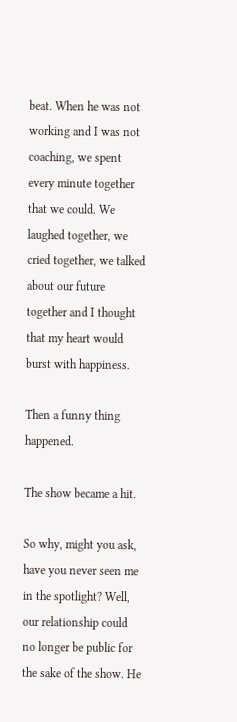beat. When he was not working and I was not coaching, we spent every minute together that we could. We laughed together, we cried together, we talked about our future together and I thought that my heart would burst with happiness.

Then a funny thing happened.

The show became a hit.

So why, might you ask, have you never seen me in the spotlight? Well, our relationship could no longer be public for the sake of the show. He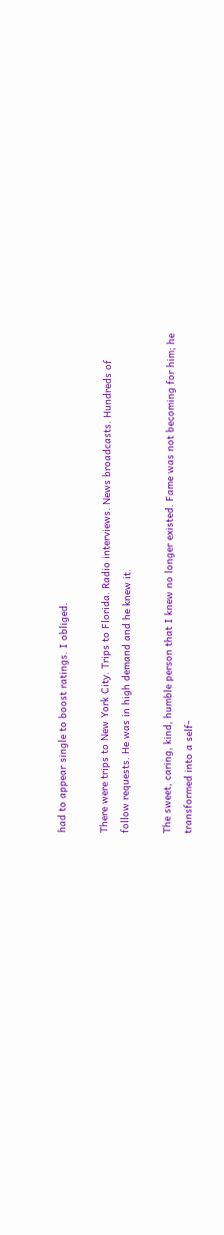had to appear single to boost ratings. I obliged.

There were trips to New York City. Trips to Florida. Radio interviews. News broadcasts. Hundreds of follow requests. He was in high demand and he knew it.

The sweet, caring, kind, humble person that I knew no longer existed. Fame was not becoming for him; he transformed into a self-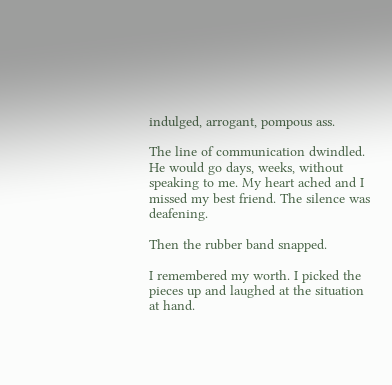indulged, arrogant, pompous ass.

The line of communication dwindled. He would go days, weeks, without speaking to me. My heart ached and I missed my best friend. The silence was deafening.

Then the rubber band snapped.

I remembered my worth. I picked the pieces up and laughed at the situation at hand.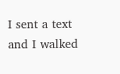I sent a text and I walked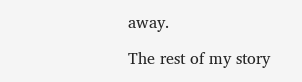away.

The rest of my story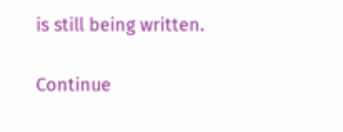is still being written.

Continue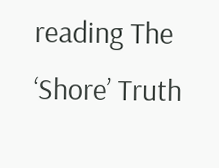reading The ‘Shore’ Truth